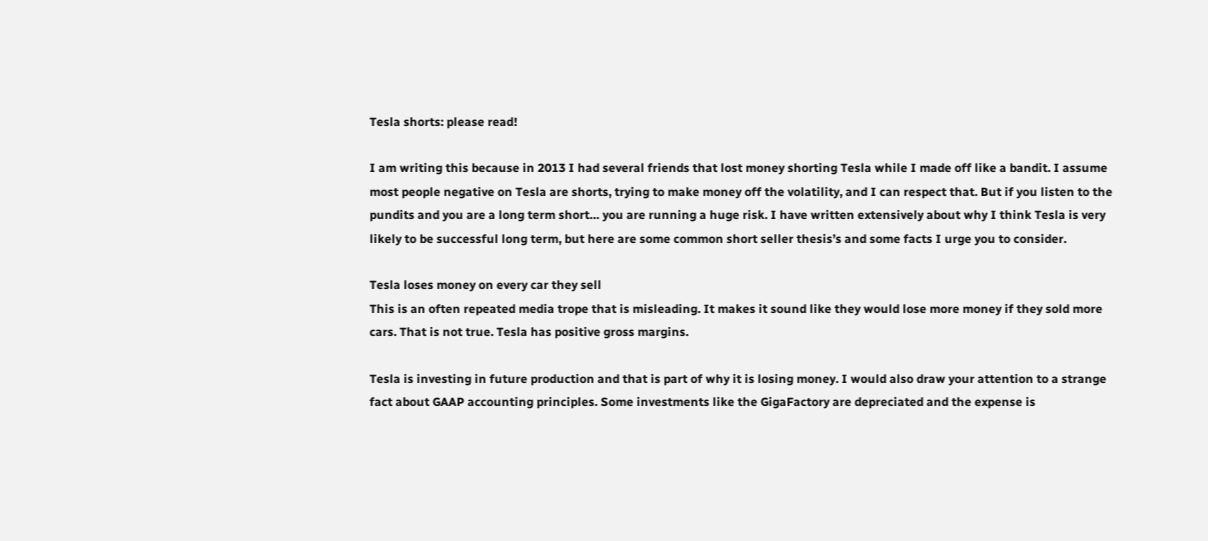Tesla shorts: please read!

I am writing this because in 2013 I had several friends that lost money shorting Tesla while I made off like a bandit. I assume most people negative on Tesla are shorts, trying to make money off the volatility, and I can respect that. But if you listen to the pundits and you are a long term short… you are running a huge risk. I have written extensively about why I think Tesla is very likely to be successful long term, but here are some common short seller thesis’s and some facts I urge you to consider.

Tesla loses money on every car they sell
This is an often repeated media trope that is misleading. It makes it sound like they would lose more money if they sold more cars. That is not true. Tesla has positive gross margins.

Tesla is investing in future production and that is part of why it is losing money. I would also draw your attention to a strange fact about GAAP accounting principles. Some investments like the GigaFactory are depreciated and the expense is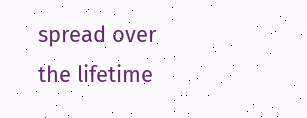spread over the lifetime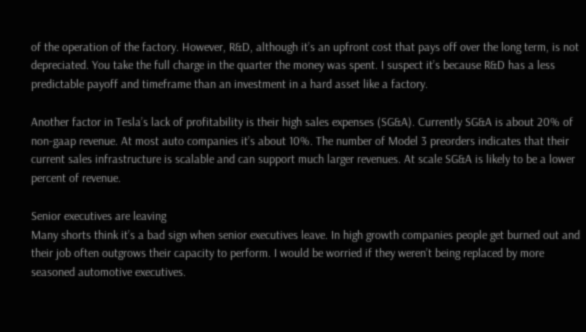of the operation of the factory. However, R&D, although it’s an upfront cost that pays off over the long term, is not depreciated. You take the full charge in the quarter the money was spent. I suspect it’s because R&D has a less predictable payoff and timeframe than an investment in a hard asset like a factory.

Another factor in Tesla’s lack of profitability is their high sales expenses (SG&A). Currently SG&A is about 20% of non-gaap revenue. At most auto companies it’s about 10%. The number of Model 3 preorders indicates that their current sales infrastructure is scalable and can support much larger revenues. At scale SG&A is likely to be a lower percent of revenue.

Senior executives are leaving
Many shorts think it’s a bad sign when senior executives leave. In high growth companies people get burned out and their job often outgrows their capacity to perform. I would be worried if they weren’t being replaced by more seasoned automotive executives.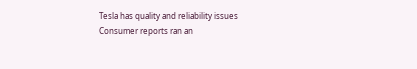Tesla has quality and reliability issues
Consumer reports ran an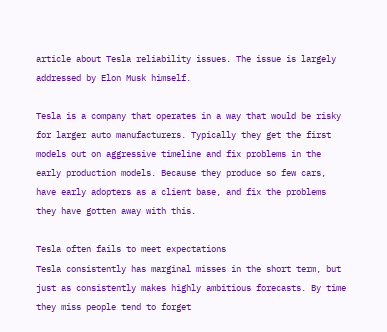article about Tesla reliability issues. The issue is largely addressed by Elon Musk himself.

Tesla is a company that operates in a way that would be risky for larger auto manufacturers. Typically they get the first models out on aggressive timeline and fix problems in the early production models. Because they produce so few cars, have early adopters as a client base, and fix the problems they have gotten away with this.

Tesla often fails to meet expectations
Tesla consistently has marginal misses in the short term, but just as consistently makes highly ambitious forecasts. By time they miss people tend to forget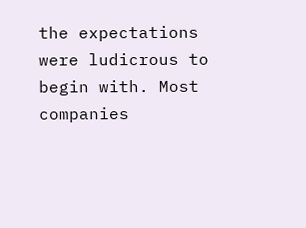the expectations were ludicrous to begin with. Most companies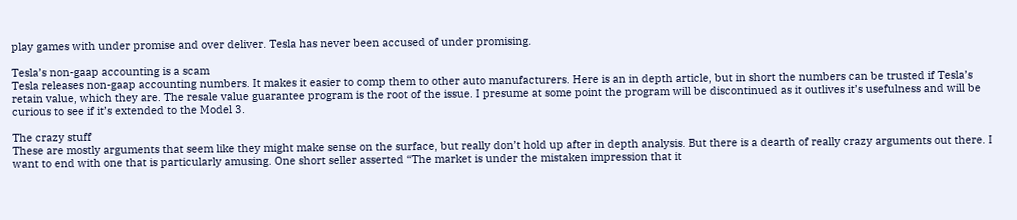play games with under promise and over deliver. Tesla has never been accused of under promising.

Tesla’s non-gaap accounting is a scam
Tesla releases non-gaap accounting numbers. It makes it easier to comp them to other auto manufacturers. Here is an in depth article, but in short the numbers can be trusted if Tesla’s retain value, which they are. The resale value guarantee program is the root of the issue. I presume at some point the program will be discontinued as it outlives it’s usefulness and will be curious to see if it’s extended to the Model 3.

The crazy stuff
These are mostly arguments that seem like they might make sense on the surface, but really don’t hold up after in depth analysis. But there is a dearth of really crazy arguments out there. I want to end with one that is particularly amusing. One short seller asserted “The market is under the mistaken impression that it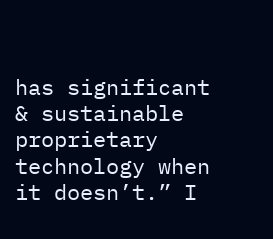has significant & sustainable proprietary technology when it doesn’t.” I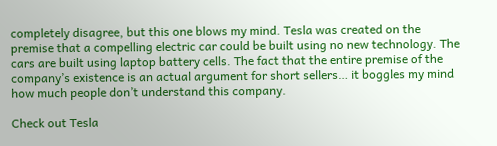completely disagree, but this one blows my mind. Tesla was created on the premise that a compelling electric car could be built using no new technology. The cars are built using laptop battery cells. The fact that the entire premise of the company’s existence is an actual argument for short sellers… it boggles my mind how much people don’t understand this company.

Check out Tesla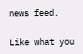news feed.

Like what you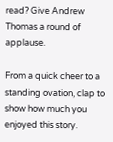read? Give Andrew Thomas a round of applause.

From a quick cheer to a standing ovation, clap to show how much you enjoyed this story.